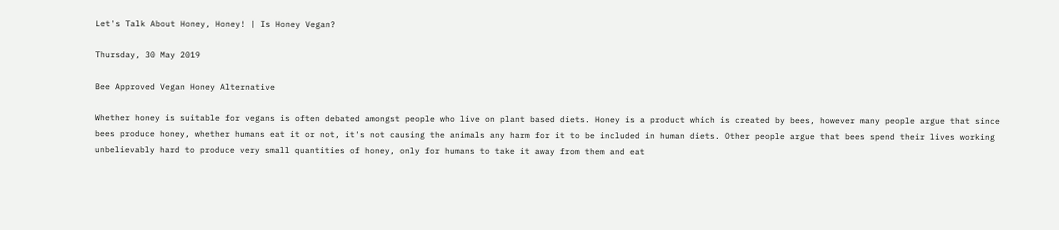Let's Talk About Honey, Honey! | Is Honey Vegan?

Thursday, 30 May 2019

Bee Approved Vegan Honey Alternative

Whether honey is suitable for vegans is often debated amongst people who live on plant based diets. Honey is a product which is created by bees, however many people argue that since bees produce honey, whether humans eat it or not, it's not causing the animals any harm for it to be included in human diets. Other people argue that bees spend their lives working unbelievably hard to produce very small quantities of honey, only for humans to take it away from them and eat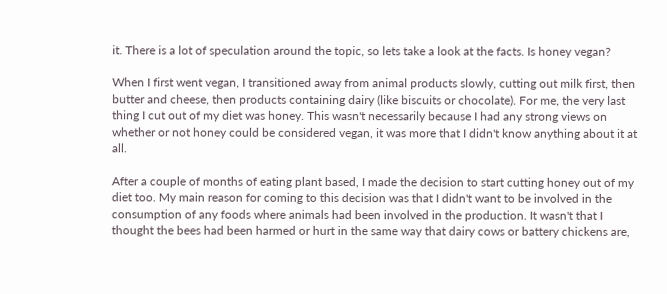it. There is a lot of speculation around the topic, so lets take a look at the facts. Is honey vegan?

When I first went vegan, I transitioned away from animal products slowly, cutting out milk first, then butter and cheese, then products containing dairy (like biscuits or chocolate). For me, the very last thing I cut out of my diet was honey. This wasn't necessarily because I had any strong views on whether or not honey could be considered vegan, it was more that I didn't know anything about it at all.

After a couple of months of eating plant based, I made the decision to start cutting honey out of my diet too. My main reason for coming to this decision was that I didn't want to be involved in the consumption of any foods where animals had been involved in the production. It wasn't that I thought the bees had been harmed or hurt in the same way that dairy cows or battery chickens are,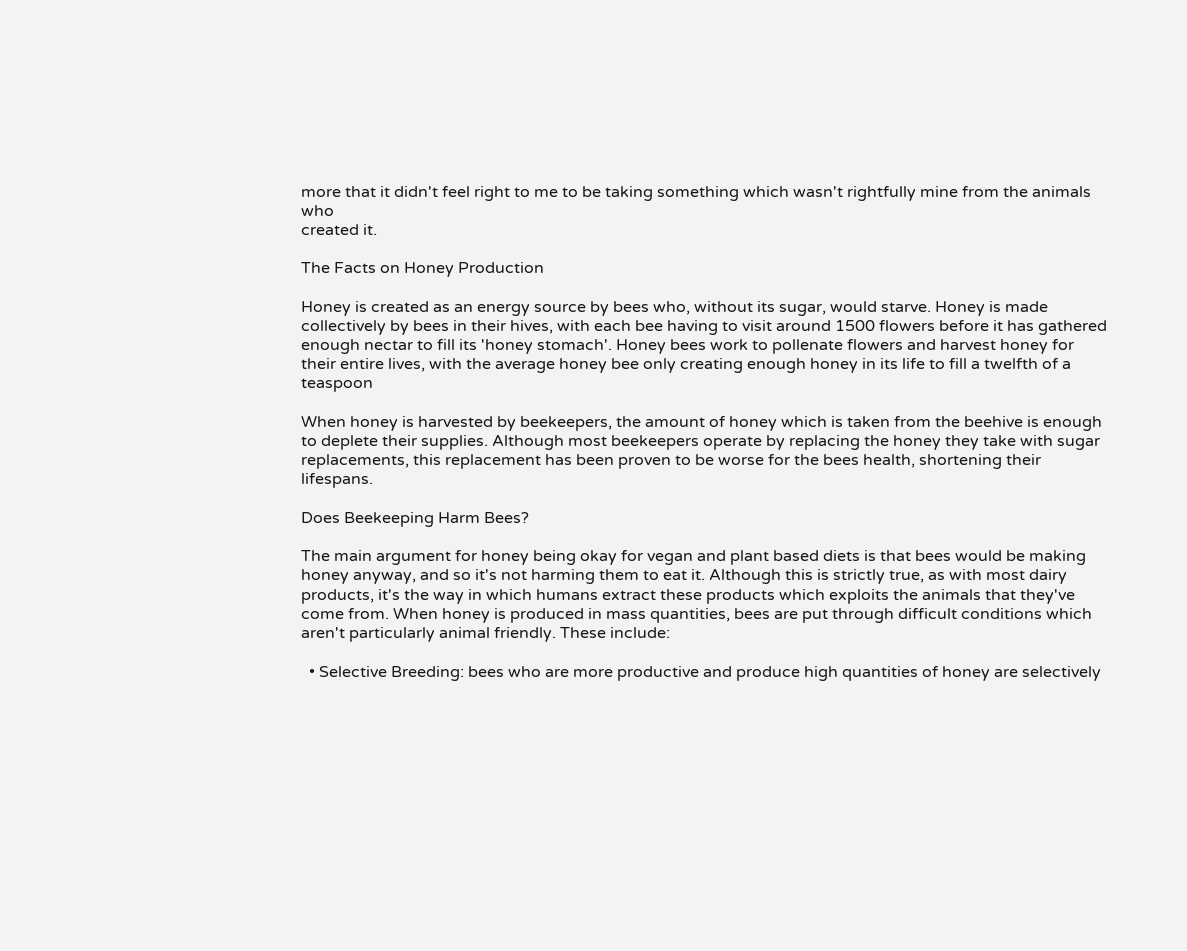more that it didn't feel right to me to be taking something which wasn't rightfully mine from the animals who
created it.

The Facts on Honey Production

Honey is created as an energy source by bees who, without its sugar, would starve. Honey is made collectively by bees in their hives, with each bee having to visit around 1500 flowers before it has gathered enough nectar to fill its 'honey stomach'. Honey bees work to pollenate flowers and harvest honey for their entire lives, with the average honey bee only creating enough honey in its life to fill a twelfth of a teaspoon

When honey is harvested by beekeepers, the amount of honey which is taken from the beehive is enough to deplete their supplies. Although most beekeepers operate by replacing the honey they take with sugar replacements, this replacement has been proven to be worse for the bees health, shortening their lifespans.

Does Beekeeping Harm Bees?

The main argument for honey being okay for vegan and plant based diets is that bees would be making honey anyway, and so it's not harming them to eat it. Although this is strictly true, as with most dairy products, it's the way in which humans extract these products which exploits the animals that they've come from. When honey is produced in mass quantities, bees are put through difficult conditions which aren't particularly animal friendly. These include:

  • Selective Breeding: bees who are more productive and produce high quantities of honey are selectively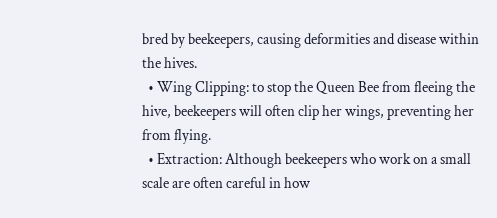bred by beekeepers, causing deformities and disease within the hives.
  • Wing Clipping: to stop the Queen Bee from fleeing the hive, beekeepers will often clip her wings, preventing her from flying.
  • Extraction: Although beekeepers who work on a small scale are often careful in how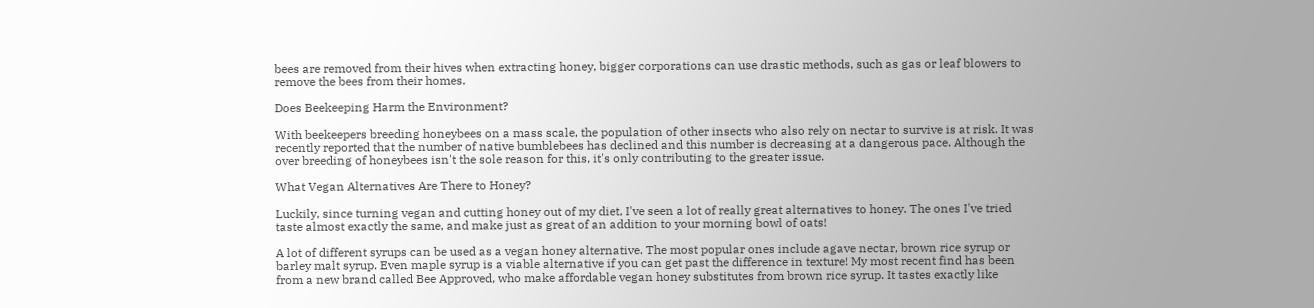bees are removed from their hives when extracting honey, bigger corporations can use drastic methods, such as gas or leaf blowers to remove the bees from their homes.

Does Beekeeping Harm the Environment?

With beekeepers breeding honeybees on a mass scale, the population of other insects who also rely on nectar to survive is at risk. It was recently reported that the number of native bumblebees has declined and this number is decreasing at a dangerous pace. Although the over breeding of honeybees isn't the sole reason for this, it's only contributing to the greater issue.

What Vegan Alternatives Are There to Honey?

Luckily, since turning vegan and cutting honey out of my diet, I've seen a lot of really great alternatives to honey. The ones I've tried taste almost exactly the same, and make just as great of an addition to your morning bowl of oats!

A lot of different syrups can be used as a vegan honey alternative. The most popular ones include agave nectar, brown rice syrup or barley malt syrup. Even maple syrup is a viable alternative if you can get past the difference in texture! My most recent find has been from a new brand called Bee Approved, who make affordable vegan honey substitutes from brown rice syrup. It tastes exactly like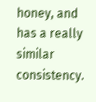honey, and has a really similar consistency.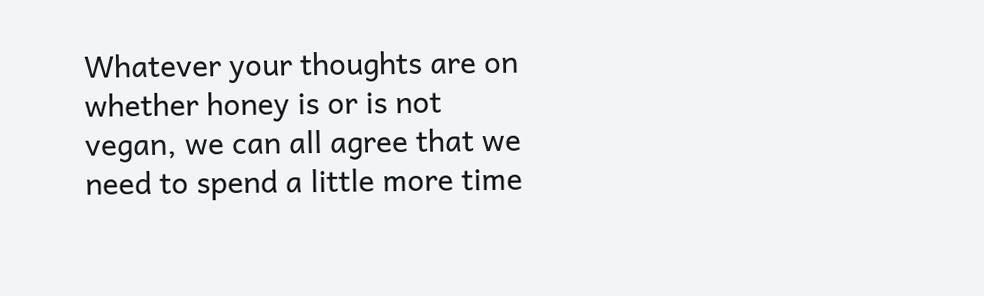Whatever your thoughts are on whether honey is or is not vegan, we can all agree that we need to spend a little more time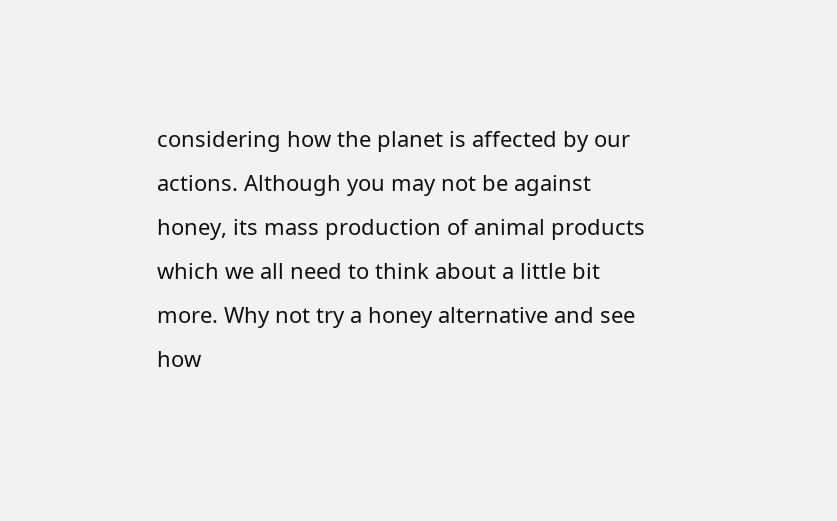considering how the planet is affected by our actions. Although you may not be against honey, its mass production of animal products which we all need to think about a little bit more. Why not try a honey alternative and see how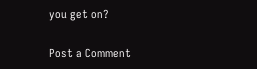you get on?

Post a Comment